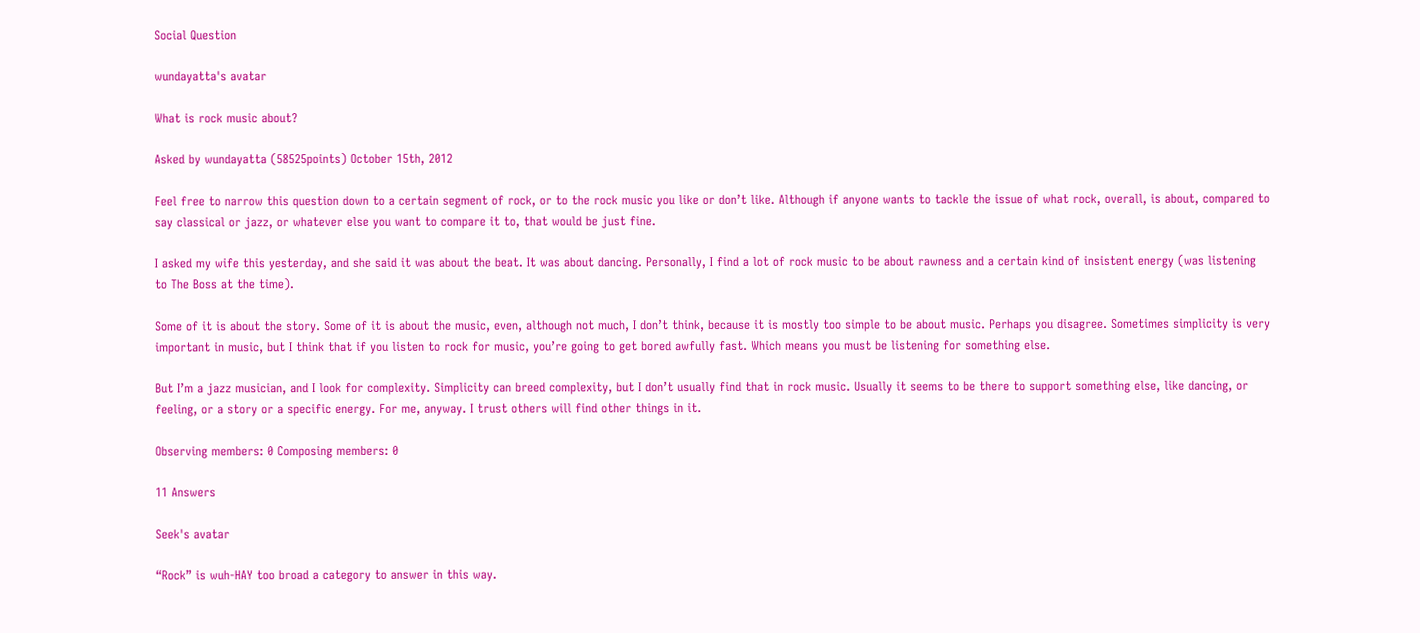Social Question

wundayatta's avatar

What is rock music about?

Asked by wundayatta (58525points) October 15th, 2012

Feel free to narrow this question down to a certain segment of rock, or to the rock music you like or don’t like. Although if anyone wants to tackle the issue of what rock, overall, is about, compared to say classical or jazz, or whatever else you want to compare it to, that would be just fine.

I asked my wife this yesterday, and she said it was about the beat. It was about dancing. Personally, I find a lot of rock music to be about rawness and a certain kind of insistent energy (was listening to The Boss at the time).

Some of it is about the story. Some of it is about the music, even, although not much, I don’t think, because it is mostly too simple to be about music. Perhaps you disagree. Sometimes simplicity is very important in music, but I think that if you listen to rock for music, you’re going to get bored awfully fast. Which means you must be listening for something else.

But I’m a jazz musician, and I look for complexity. Simplicity can breed complexity, but I don’t usually find that in rock music. Usually it seems to be there to support something else, like dancing, or feeling, or a story or a specific energy. For me, anyway. I trust others will find other things in it.

Observing members: 0 Composing members: 0

11 Answers

Seek's avatar

“Rock” is wuh-HAY too broad a category to answer in this way.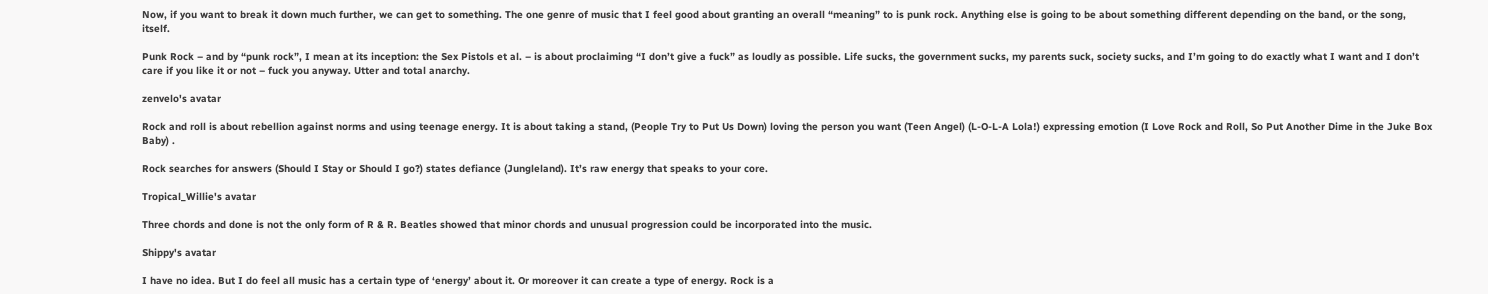Now, if you want to break it down much further, we can get to something. The one genre of music that I feel good about granting an overall “meaning” to is punk rock. Anything else is going to be about something different depending on the band, or the song, itself.

Punk Rock – and by “punk rock”, I mean at its inception: the Sex Pistols et al. – is about proclaiming “I don’t give a fuck” as loudly as possible. Life sucks, the government sucks, my parents suck, society sucks, and I’m going to do exactly what I want and I don’t care if you like it or not – fuck you anyway. Utter and total anarchy.

zenvelo's avatar

Rock and roll is about rebellion against norms and using teenage energy. It is about taking a stand, (People Try to Put Us Down) loving the person you want (Teen Angel) (L-O-L-A Lola!) expressing emotion (I Love Rock and Roll, So Put Another Dime in the Juke Box Baby) .

Rock searches for answers (Should I Stay or Should I go?) states defiance (Jungleland). It’s raw energy that speaks to your core.

Tropical_Willie's avatar

Three chords and done is not the only form of R & R. Beatles showed that minor chords and unusual progression could be incorporated into the music.

Shippy's avatar

I have no idea. But I do feel all music has a certain type of ‘energy’ about it. Or moreover it can create a type of energy. Rock is a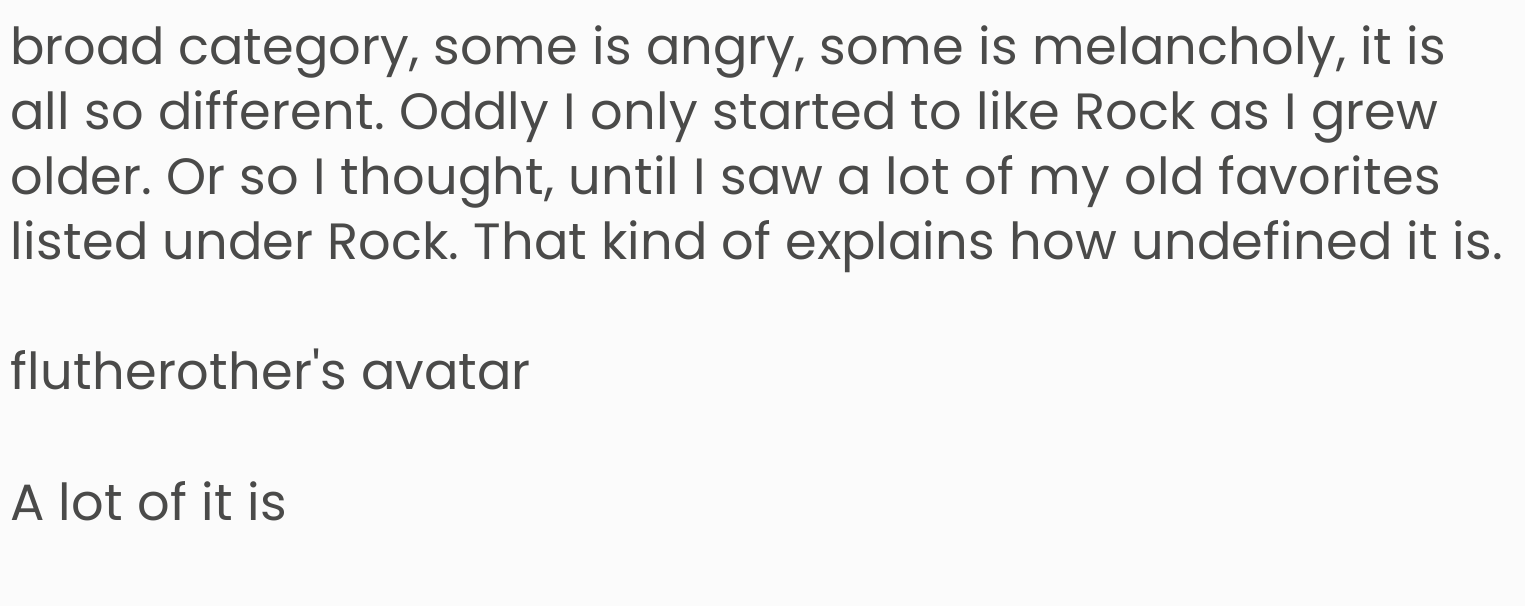broad category, some is angry, some is melancholy, it is all so different. Oddly I only started to like Rock as I grew older. Or so I thought, until I saw a lot of my old favorites listed under Rock. That kind of explains how undefined it is.

flutherother's avatar

A lot of it is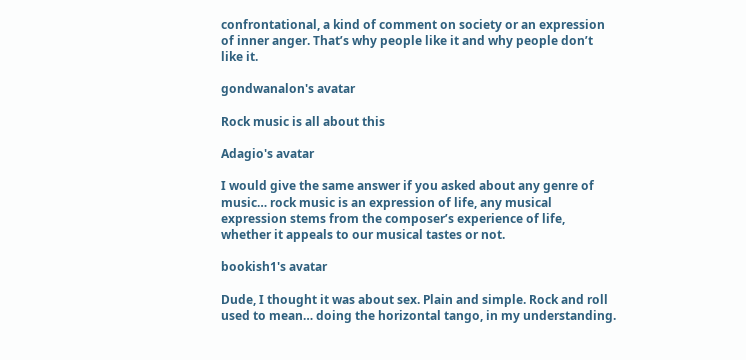confrontational, a kind of comment on society or an expression of inner anger. That’s why people like it and why people don’t like it.

gondwanalon's avatar

Rock music is all about this

Adagio's avatar

I would give the same answer if you asked about any genre of music… rock music is an expression of life, any musical expression stems from the composer’s experience of life, whether it appeals to our musical tastes or not.

bookish1's avatar

Dude, I thought it was about sex. Plain and simple. Rock and roll used to mean… doing the horizontal tango, in my understanding.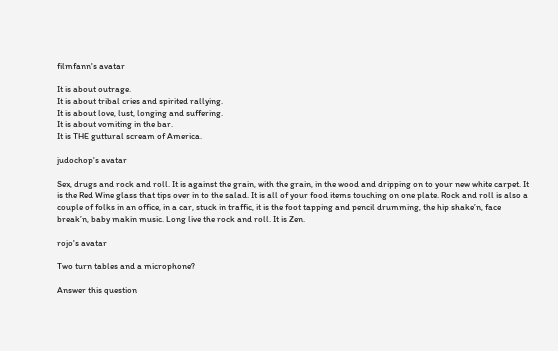filmfann's avatar

It is about outrage.
It is about tribal cries and spirited rallying.
It is about love, lust, longing and suffering.
It is about vomiting in the bar.
It is THE guttural scream of America.

judochop's avatar

Sex, drugs and rock and roll. It is against the grain, with the grain, in the wood and dripping on to your new white carpet. It is the Red Wine glass that tips over in to the salad. It is all of your food items touching on one plate. Rock and roll is also a couple of folks in an office, in a car, stuck in traffic, it is the foot tapping and pencil drumming, the hip shake’n, face break’n, baby makin music. Long live the rock and roll. It is Zen.

rojo's avatar

Two turn tables and a microphone?

Answer this question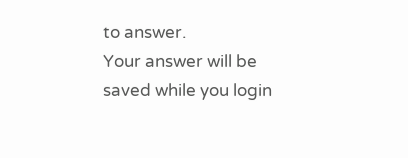to answer.
Your answer will be saved while you login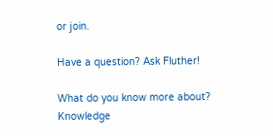or join.

Have a question? Ask Fluther!

What do you know more about?
Knowledge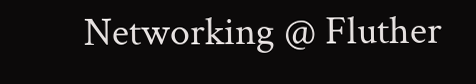Networking @ Fluther